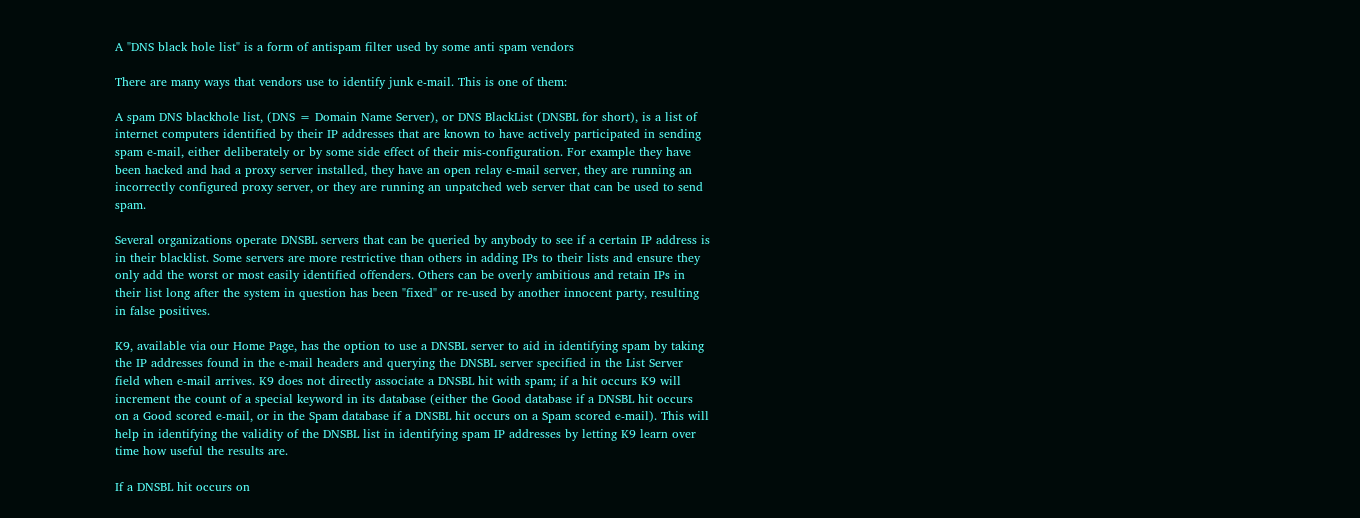A "DNS black hole list" is a form of antispam filter used by some anti spam vendors

There are many ways that vendors use to identify junk e-mail. This is one of them:

A spam DNS blackhole list, (DNS = Domain Name Server), or DNS BlackList (DNSBL for short), is a list of internet computers identified by their IP addresses that are known to have actively participated in sending spam e-mail, either deliberately or by some side effect of their mis-configuration. For example they have been hacked and had a proxy server installed, they have an open relay e-mail server, they are running an incorrectly configured proxy server, or they are running an unpatched web server that can be used to send spam.

Several organizations operate DNSBL servers that can be queried by anybody to see if a certain IP address is in their blacklist. Some servers are more restrictive than others in adding IPs to their lists and ensure they only add the worst or most easily identified offenders. Others can be overly ambitious and retain IPs in their list long after the system in question has been "fixed" or re-used by another innocent party, resulting in false positives.

K9, available via our Home Page, has the option to use a DNSBL server to aid in identifying spam by taking the IP addresses found in the e-mail headers and querying the DNSBL server specified in the List Server field when e-mail arrives. K9 does not directly associate a DNSBL hit with spam; if a hit occurs K9 will increment the count of a special keyword in its database (either the Good database if a DNSBL hit occurs on a Good scored e-mail, or in the Spam database if a DNSBL hit occurs on a Spam scored e-mail). This will help in identifying the validity of the DNSBL list in identifying spam IP addresses by letting K9 learn over time how useful the results are.

If a DNSBL hit occurs on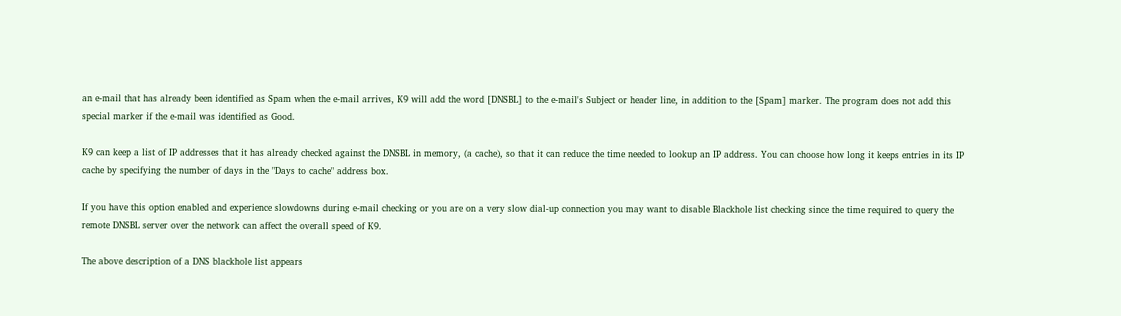an e-mail that has already been identified as Spam when the e-mail arrives, K9 will add the word [DNSBL] to the e-mail's Subject or header line, in addition to the [Spam] marker. The program does not add this special marker if the e-mail was identified as Good.

K9 can keep a list of IP addresses that it has already checked against the DNSBL in memory, (a cache), so that it can reduce the time needed to lookup an IP address. You can choose how long it keeps entries in its IP cache by specifying the number of days in the "Days to cache" address box.

If you have this option enabled and experience slowdowns during e-mail checking or you are on a very slow dial-up connection you may want to disable Blackhole list checking since the time required to query the remote DNSBL server over the network can affect the overall speed of K9.

The above description of a DNS blackhole list appears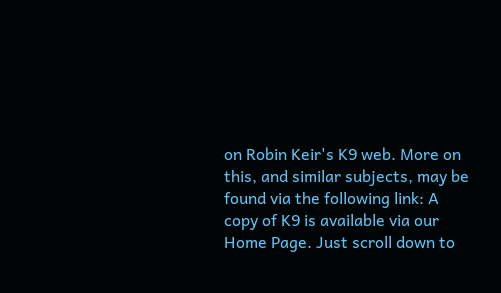on Robin Keir's K9 web. More on this, and similar subjects, may be found via the following link: A copy of K9 is available via our Home Page. Just scroll down to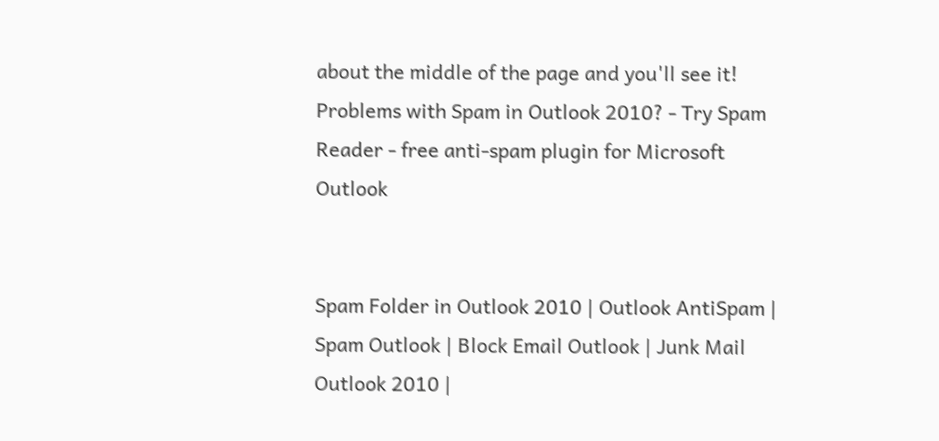about the middle of the page and you'll see it!
Problems with Spam in Outlook 2010? - Try Spam Reader - free anti-spam plugin for Microsoft Outlook


Spam Folder in Outlook 2010 | Outlook AntiSpam | Spam Outlook | Block Email Outlook | Junk Mail Outlook 2010 |